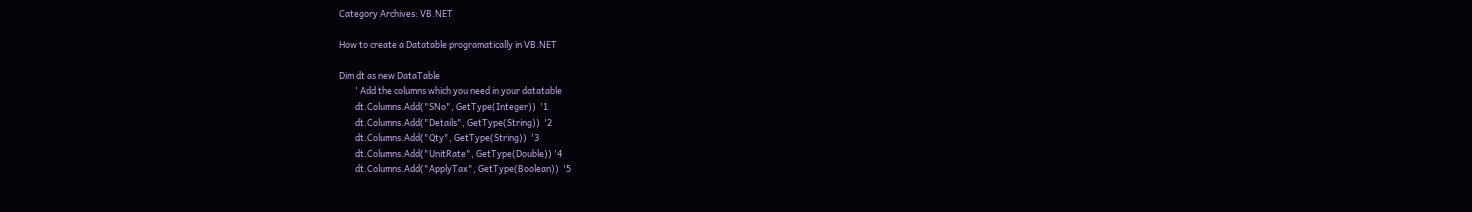Category Archives: VB.NET

How to create a Datatable programatically in VB.NET

Dim dt as new DataTable
        ' Add the columns which you need in your datatable
        dt.Columns.Add("SNo", GetType(Integer))  '1
        dt.Columns.Add("Details", GetType(String))  '2
        dt.Columns.Add("Qty", GetType(String))  '3
        dt.Columns.Add("UnitRate", GetType(Double)) '4
        dt.Columns.Add("ApplyTax", GetType(Boolean))  '5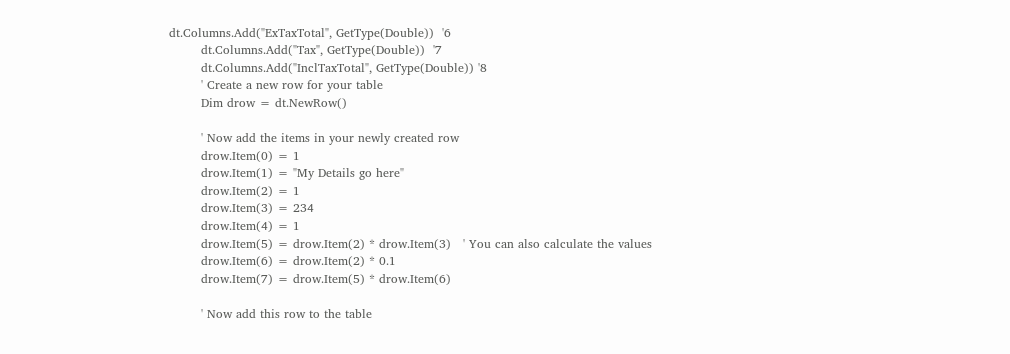dt.Columns.Add("ExTaxTotal", GetType(Double))  '6
        dt.Columns.Add("Tax", GetType(Double))  '7
        dt.Columns.Add("InclTaxTotal", GetType(Double)) '8
        ' Create a new row for your table
        Dim drow = dt.NewRow()

        ' Now add the items in your newly created row
        drow.Item(0) = 1
        drow.Item(1) = "My Details go here"
        drow.Item(2) = 1
        drow.Item(3) = 234
        drow.Item(4) = 1
        drow.Item(5) = drow.Item(2) * drow.Item(3)   ' You can also calculate the values
        drow.Item(6) = drow.Item(2) * 0.1
        drow.Item(7) = drow.Item(5) * drow.Item(6)

        ' Now add this row to the table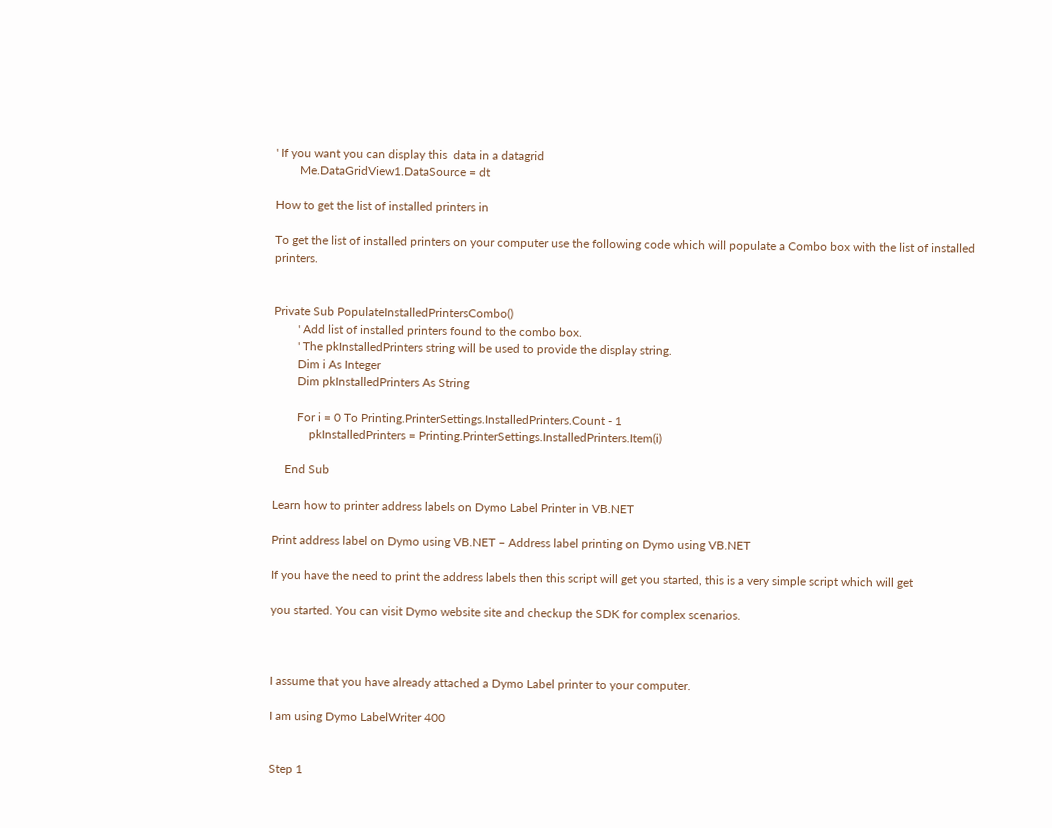' If you want you can display this  data in a datagrid
        Me.DataGridView1.DataSource = dt

How to get the list of installed printers in

To get the list of installed printers on your computer use the following code which will populate a Combo box with the list of installed printers.


Private Sub PopulateInstalledPrintersCombo()
        ' Add list of installed printers found to the combo box.
        ' The pkInstalledPrinters string will be used to provide the display string.
        Dim i As Integer
        Dim pkInstalledPrinters As String

        For i = 0 To Printing.PrinterSettings.InstalledPrinters.Count - 1
            pkInstalledPrinters = Printing.PrinterSettings.InstalledPrinters.Item(i)

    End Sub

Learn how to printer address labels on Dymo Label Printer in VB.NET

Print address label on Dymo using VB.NET – Address label printing on Dymo using VB.NET

If you have the need to print the address labels then this script will get you started, this is a very simple script which will get

you started. You can visit Dymo website site and checkup the SDK for complex scenarios.



I assume that you have already attached a Dymo Label printer to your computer.

I am using Dymo LabelWriter 400


Step 1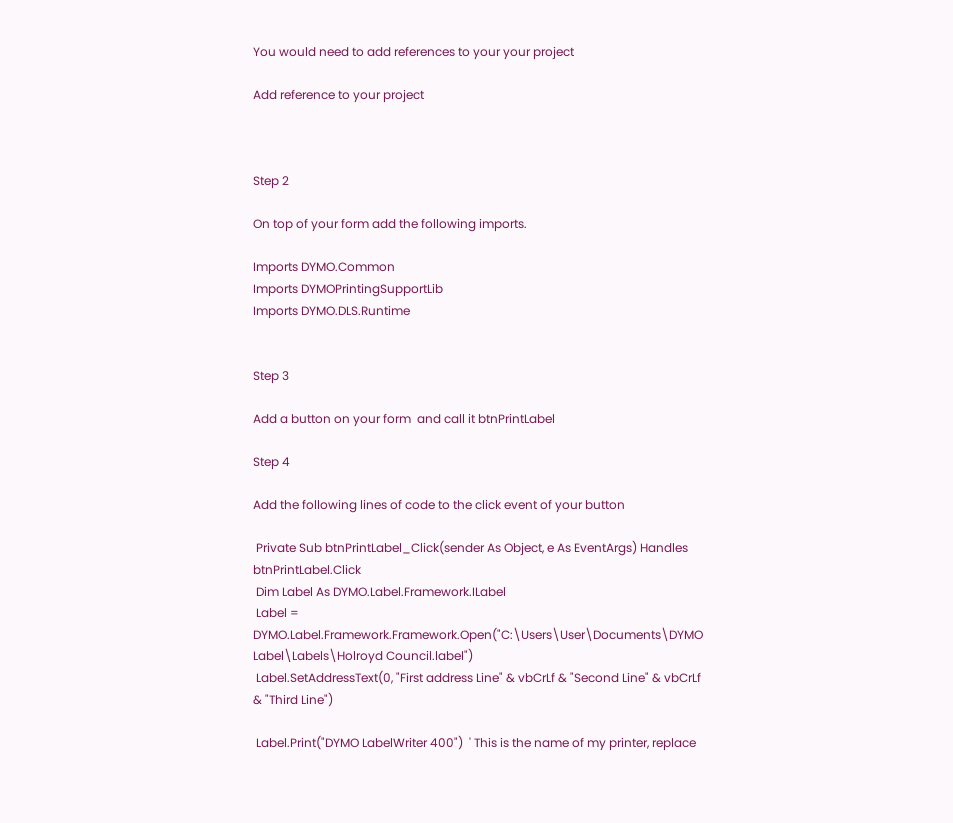You would need to add references to your your project

Add reference to your project



Step 2

On top of your form add the following imports.

Imports DYMO.Common
Imports DYMOPrintingSupportLib
Imports DYMO.DLS.Runtime


Step 3

Add a button on your form  and call it btnPrintLabel

Step 4

Add the following lines of code to the click event of your button

 Private Sub btnPrintLabel_Click(sender As Object, e As EventArgs) Handles btnPrintLabel.Click
 Dim Label As DYMO.Label.Framework.ILabel
 Label = DYMO.Label.Framework.Framework.Open("C:\Users\User\Documents\DYMO Label\Labels\Holroyd Council.label")
 Label.SetAddressText(0, "First address Line" & vbCrLf & "Second Line" & vbCrLf & "Third Line")

 Label.Print("DYMO LabelWriter 400")  ' This is the name of my printer, replace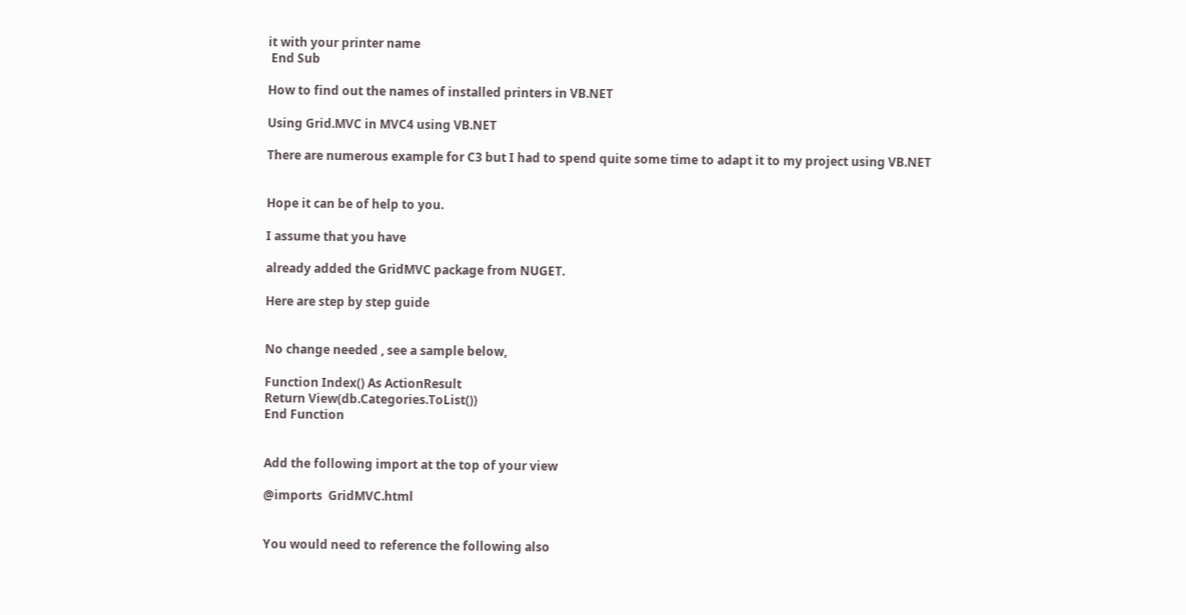it with your printer name
 End Sub

How to find out the names of installed printers in VB.NET

Using Grid.MVC in MVC4 using VB.NET

There are numerous example for C3 but I had to spend quite some time to adapt it to my project using VB.NET


Hope it can be of help to you.

I assume that you have

already added the GridMVC package from NUGET.

Here are step by step guide


No change needed , see a sample below,

Function Index() As ActionResult
Return View(db.Categories.ToList())
End Function


Add the following import at the top of your view

@imports  GridMVC.html


You would need to reference the following also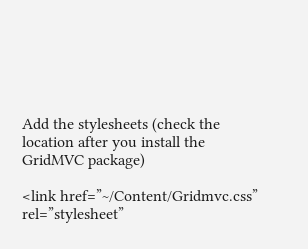Add the stylesheets (check the location after you install the GridMVC package)

<link href=”~/Content/Gridmvc.css” rel=”stylesheet”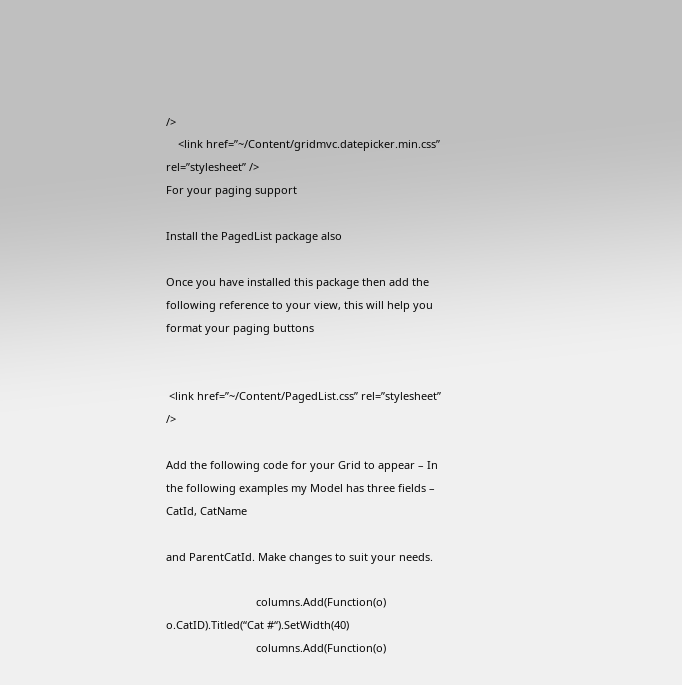/>
    <link href=”~/Content/gridmvc.datepicker.min.css” rel=”stylesheet” />
For your paging support

Install the PagedList package also

Once you have installed this package then add the following reference to your view, this will help you format your paging buttons


 <link href=”~/Content/PagedList.css” rel=”stylesheet” />

Add the following code for your Grid to appear – In the following examples my Model has three fields – CatId, CatName

and ParentCatId. Make changes to suit your needs.

                              columns.Add(Function(o) o.CatID).Titled(“Cat #“).SetWidth(40)
                              columns.Add(Function(o)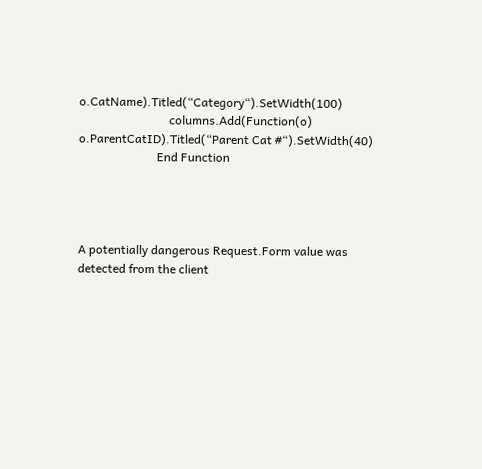o.CatName).Titled(“Category“).SetWidth(100)
                              columns.Add(Function(o) o.ParentCatID).Titled(“Parent Cat #“).SetWidth(40)
                          End Function




A potentially dangerous Request.Form value was detected from the client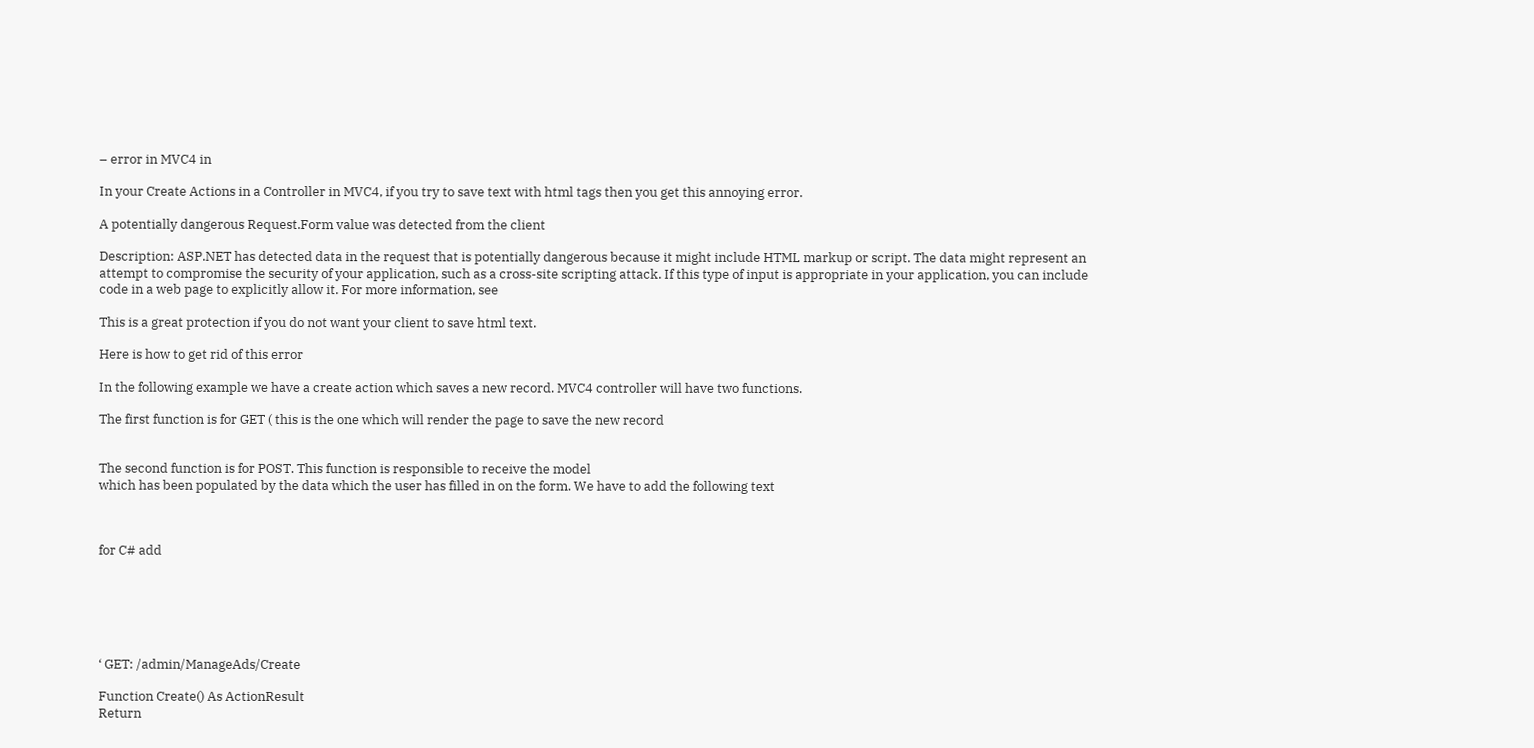– error in MVC4 in

In your Create Actions in a Controller in MVC4, if you try to save text with html tags then you get this annoying error.

A potentially dangerous Request.Form value was detected from the client

Description: ASP.NET has detected data in the request that is potentially dangerous because it might include HTML markup or script. The data might represent an attempt to compromise the security of your application, such as a cross-site scripting attack. If this type of input is appropriate in your application, you can include code in a web page to explicitly allow it. For more information, see

This is a great protection if you do not want your client to save html text.

Here is how to get rid of this error

In the following example we have a create action which saves a new record. MVC4 controller will have two functions.

The first function is for GET ( this is the one which will render the page to save the new record


The second function is for POST. This function is responsible to receive the model
which has been populated by the data which the user has filled in on the form. We have to add the following text



for C# add






‘ GET: /admin/ManageAds/Create

Function Create() As ActionResult
Return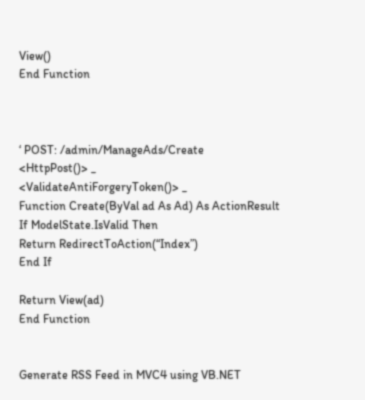View()
End Function



‘ POST: /admin/ManageAds/Create
<HttpPost()> _
<ValidateAntiForgeryToken()> _
Function Create(ByVal ad As Ad) As ActionResult
If ModelState.IsValid Then
Return RedirectToAction(“Index”)
End If

Return View(ad)
End Function


Generate RSS Feed in MVC4 using VB.NET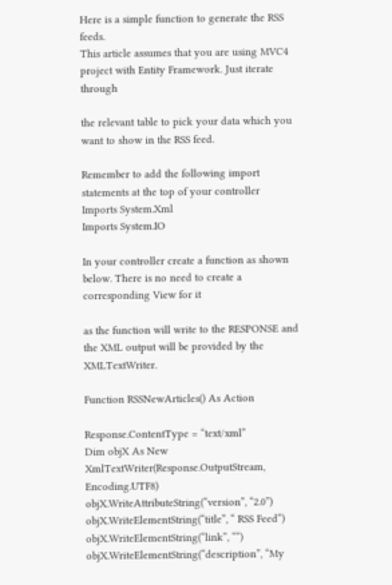Here is a simple function to generate the RSS feeds.
This article assumes that you are using MVC4 project with Entity Framework. Just iterate through

the relevant table to pick your data which you want to show in the RSS feed.

Remember to add the following import statements at the top of your controller
Imports System.Xml
Imports System.IO

In your controller create a function as shown below. There is no need to create a corresponding View for it

as the function will write to the RESPONSE and the XML output will be provided by the XMLTextWriter.

Function RSSNewArticles() As Action

Response.ContentType = “text/xml”
Dim objX As New XmlTextWriter(Response.OutputStream, Encoding.UTF8)
objX.WriteAttributeString(“version”, “2.0”)
objX.WriteElementString(“title”, “ RSS Feed“)
objX.WriteElementString(“link”, ““)
objX.WriteElementString(“description”, “My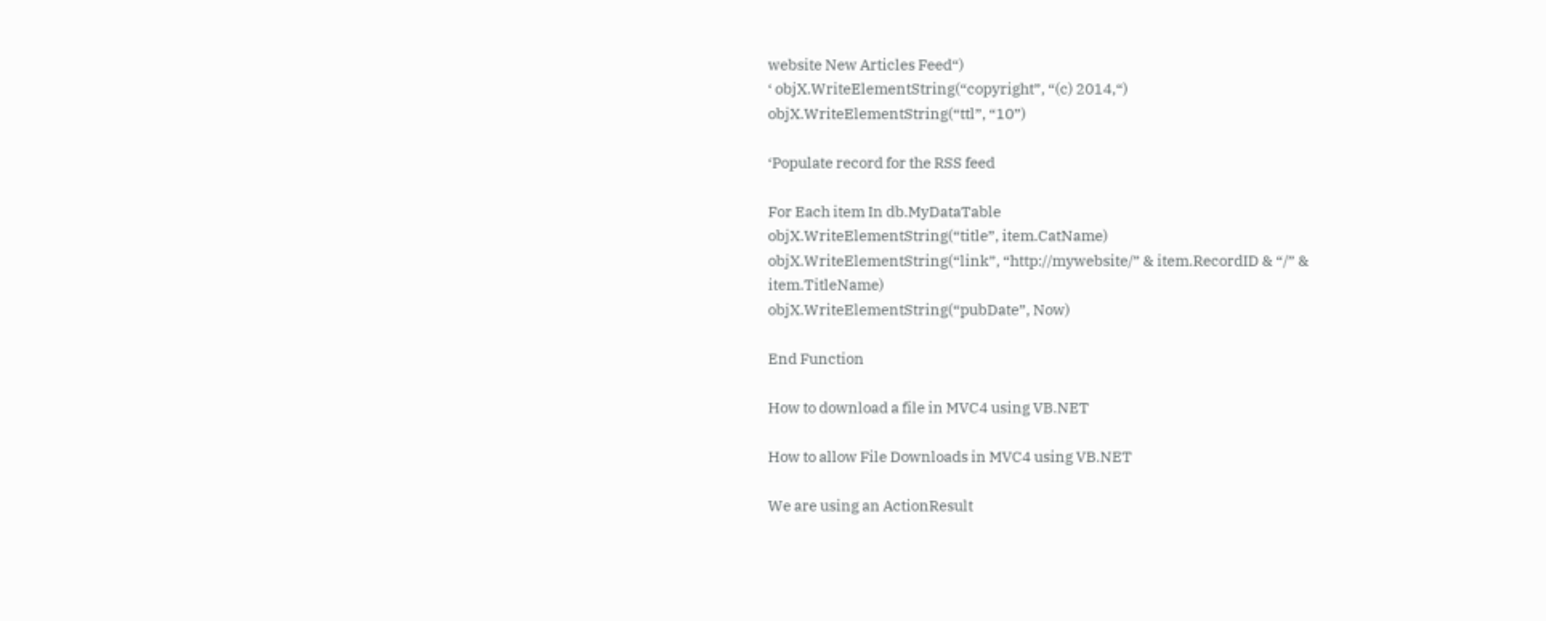website New Articles Feed“)
‘ objX.WriteElementString(“copyright”, “(c) 2014,“)
objX.WriteElementString(“ttl”, “10”)

‘Populate record for the RSS feed

For Each item In db.MyDataTable
objX.WriteElementString(“title”, item.CatName)
objX.WriteElementString(“link”, “http://mywebsite/” & item.RecordID & “/” & item.TitleName)
objX.WriteElementString(“pubDate”, Now)

End Function

How to download a file in MVC4 using VB.NET

How to allow File Downloads in MVC4 using VB.NET

We are using an ActionResult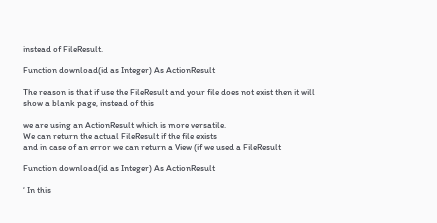instead of FileResult.

Function download(id as Integer) As ActionResult

The reason is that if use the FileResult and your file does not exist then it will show a blank page, instead of this

we are using an ActionResult which is more versatile.
We can return the actual FileResult if the file exists
and in case of an error we can return a View (if we used a FileResult

Function download(id as Integer) As ActionResult

‘ In this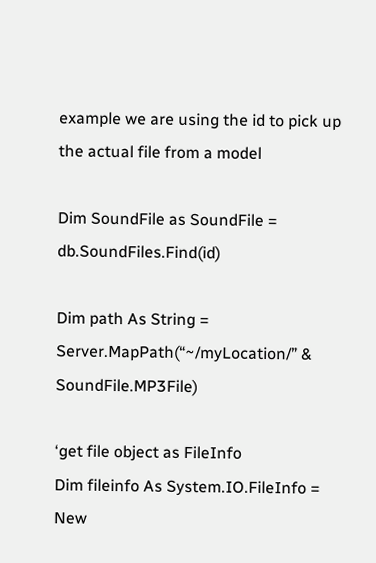example we are using the id to pick up the actual file from a model

Dim SoundFile as SoundFile = db.SoundFiles.Find(id)

Dim path As String = Server.MapPath(“~/myLocation/” & SoundFile.MP3File)

‘get file object as FileInfo
Dim fileinfo As System.IO.FileInfo = New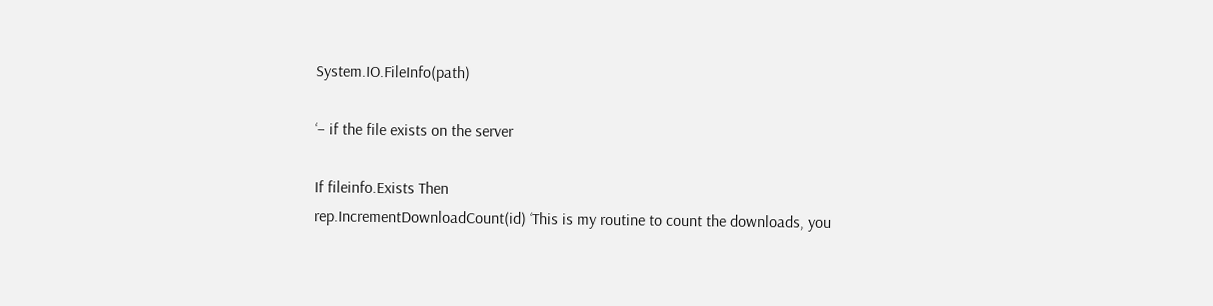System.IO.FileInfo(path)

‘– if the file exists on the server

If fileinfo.Exists Then
rep.IncrementDownloadCount(id) ‘This is my routine to count the downloads, you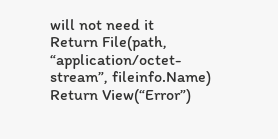will not need it
Return File(path, “application/octet-stream”, fileinfo.Name)
Return View(“Error”)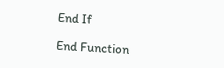End If

End Function